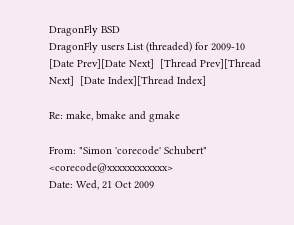DragonFly BSD
DragonFly users List (threaded) for 2009-10
[Date Prev][Date Next]  [Thread Prev][Thread Next]  [Date Index][Thread Index]

Re: make, bmake and gmake

From: "Simon 'corecode' Schubert" <corecode@xxxxxxxxxxxx>
Date: Wed, 21 Oct 2009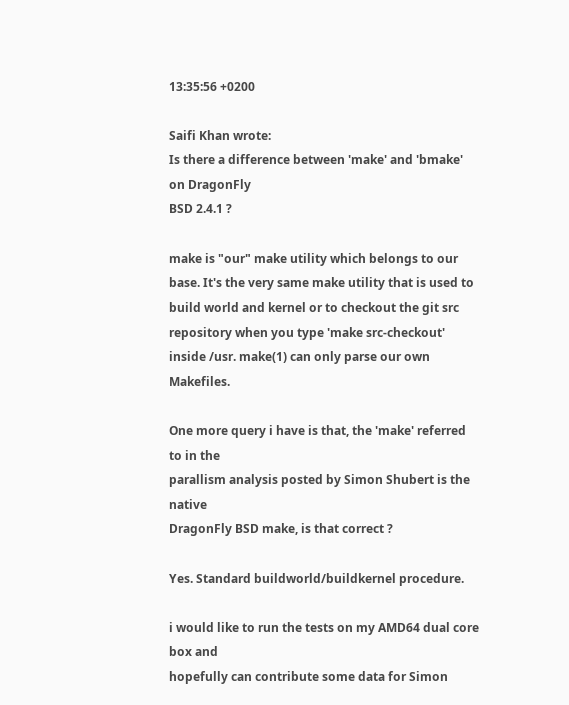13:35:56 +0200

Saifi Khan wrote:
Is there a difference between 'make' and 'bmake' on DragonFly
BSD 2.4.1 ?

make is "our" make utility which belongs to our base. It's the very same make utility that is used to build world and kernel or to checkout the git src repository when you type 'make src-checkout' inside /usr. make(1) can only parse our own Makefiles.

One more query i have is that, the 'make' referred to in the
parallism analysis posted by Simon Shubert is the native
DragonFly BSD make, is that correct ?

Yes. Standard buildworld/buildkernel procedure.

i would like to run the tests on my AMD64 dual core box and
hopefully can contribute some data for Simon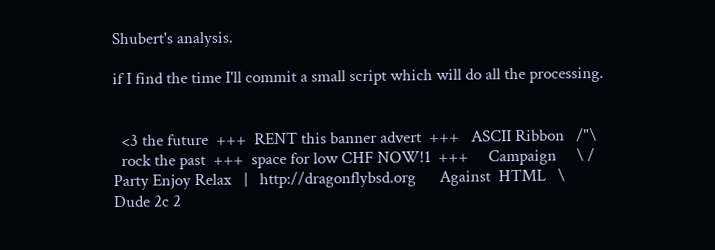Shubert's analysis.

if I find the time I'll commit a small script which will do all the processing.


  <3 the future  +++  RENT this banner advert  +++   ASCII Ribbon   /"\
  rock the past  +++  space for low CHF NOW!1  +++     Campaign     \ /
Party Enjoy Relax   |   http://dragonflybsd.org      Against  HTML   \
Dude 2c 2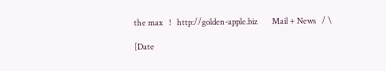the max   !   http://golden-apple.biz       Mail + News   / \

[Date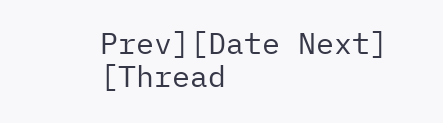Prev][Date Next]  [Thread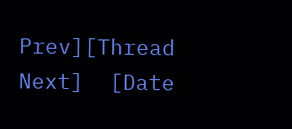Prev][Thread Next]  [Date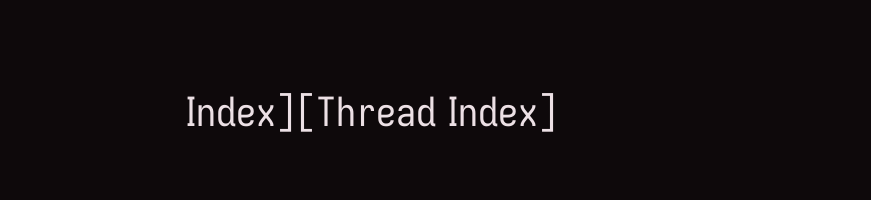Index][Thread Index]